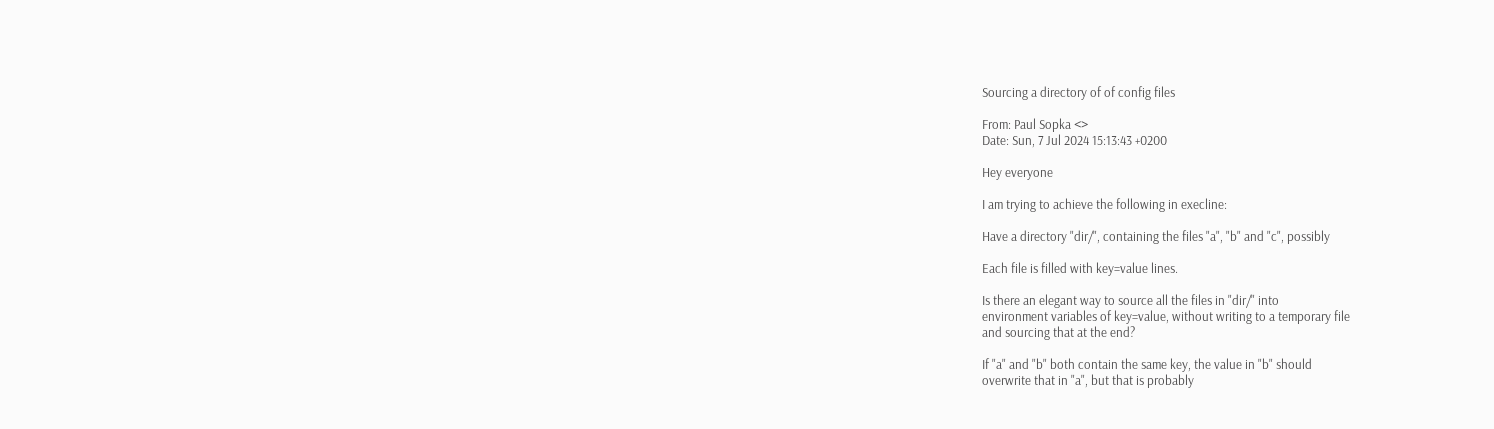Sourcing a directory of of config files

From: Paul Sopka <>
Date: Sun, 7 Jul 2024 15:13:43 +0200

Hey everyone

I am trying to achieve the following in execline:

Have a directory "dir/", containing the files "a", "b" and "c", possibly

Each file is filled with key=value lines.

Is there an elegant way to source all the files in "dir/" into
environment variables of key=value, without writing to a temporary file
and sourcing that at the end?

If "a" and "b" both contain the same key, the value in "b" should
overwrite that in "a", but that is probably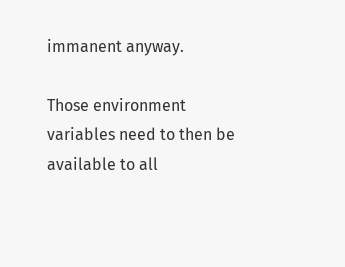immanent anyway.

Those environment variables need to then be available to all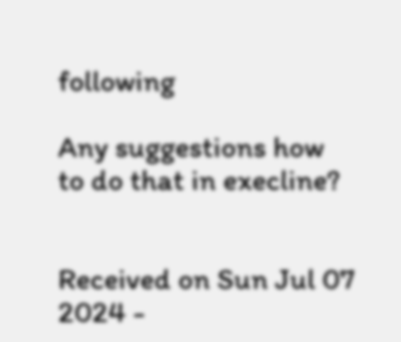following

Any suggestions how to do that in execline?


Received on Sun Jul 07 2024 -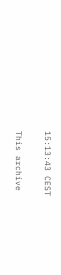15:13:43 CEST

This archive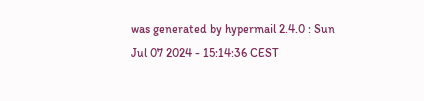was generated by hypermail 2.4.0 : Sun Jul 07 2024 - 15:14:36 CEST